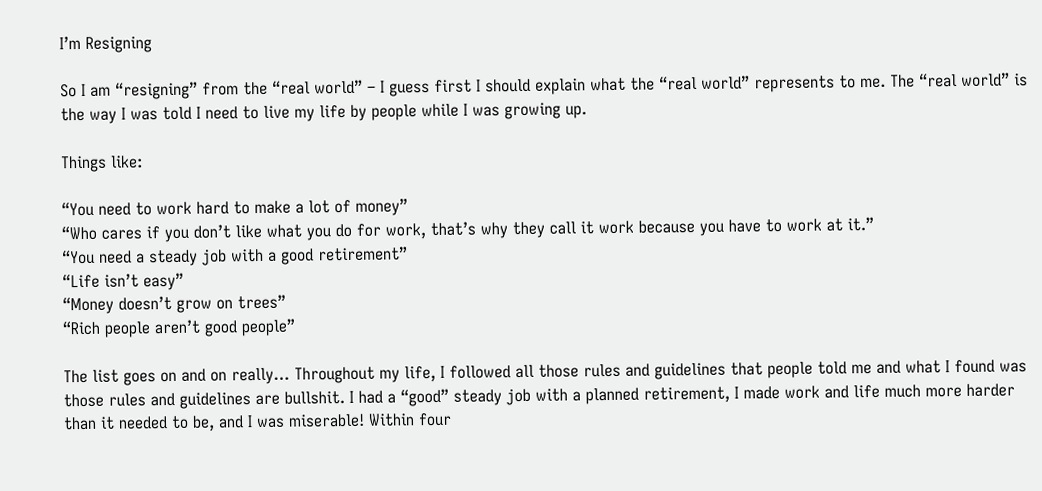I’m Resigning

So I am “resigning” from the “real world” – I guess first I should explain what the “real world” represents to me. The “real world” is the way I was told I need to live my life by people while I was growing up.

Things like:

“You need to work hard to make a lot of money”
“Who cares if you don’t like what you do for work, that’s why they call it work because you have to work at it.”
“You need a steady job with a good retirement”
“Life isn’t easy”
“Money doesn’t grow on trees”
“Rich people aren’t good people”

The list goes on and on really… Throughout my life, I followed all those rules and guidelines that people told me and what I found was those rules and guidelines are bullshit. I had a “good” steady job with a planned retirement, I made work and life much more harder than it needed to be, and I was miserable! Within four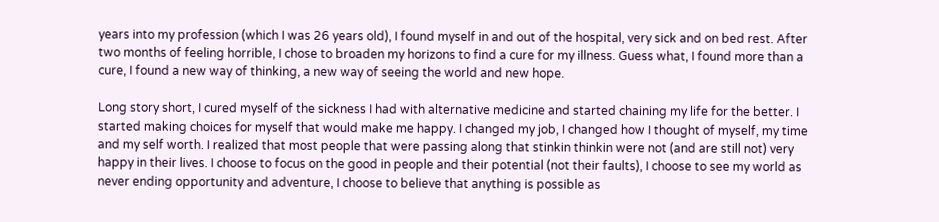years into my profession (which I was 26 years old), I found myself in and out of the hospital, very sick and on bed rest. After two months of feeling horrible, I chose to broaden my horizons to find a cure for my illness. Guess what, I found more than a cure, I found a new way of thinking, a new way of seeing the world and new hope.

Long story short, I cured myself of the sickness I had with alternative medicine and started chaining my life for the better. I started making choices for myself that would make me happy. I changed my job, I changed how I thought of myself, my time and my self worth. I realized that most people that were passing along that stinkin thinkin were not (and are still not) very happy in their lives. I choose to focus on the good in people and their potential (not their faults), I choose to see my world as never ending opportunity and adventure, I choose to believe that anything is possible as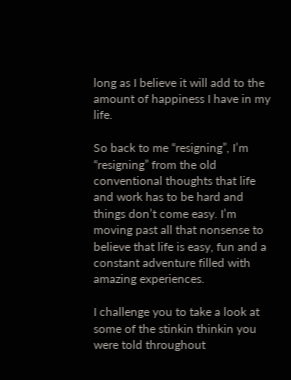long as I believe it will add to the amount of happiness I have in my life.

So back to me “resigning”, I’m “resigning” from the old conventional thoughts that life and work has to be hard and things don’t come easy. I’m moving past all that nonsense to believe that life is easy, fun and a constant adventure filled with amazing experiences.

I challenge you to take a look at some of the stinkin thinkin you were told throughout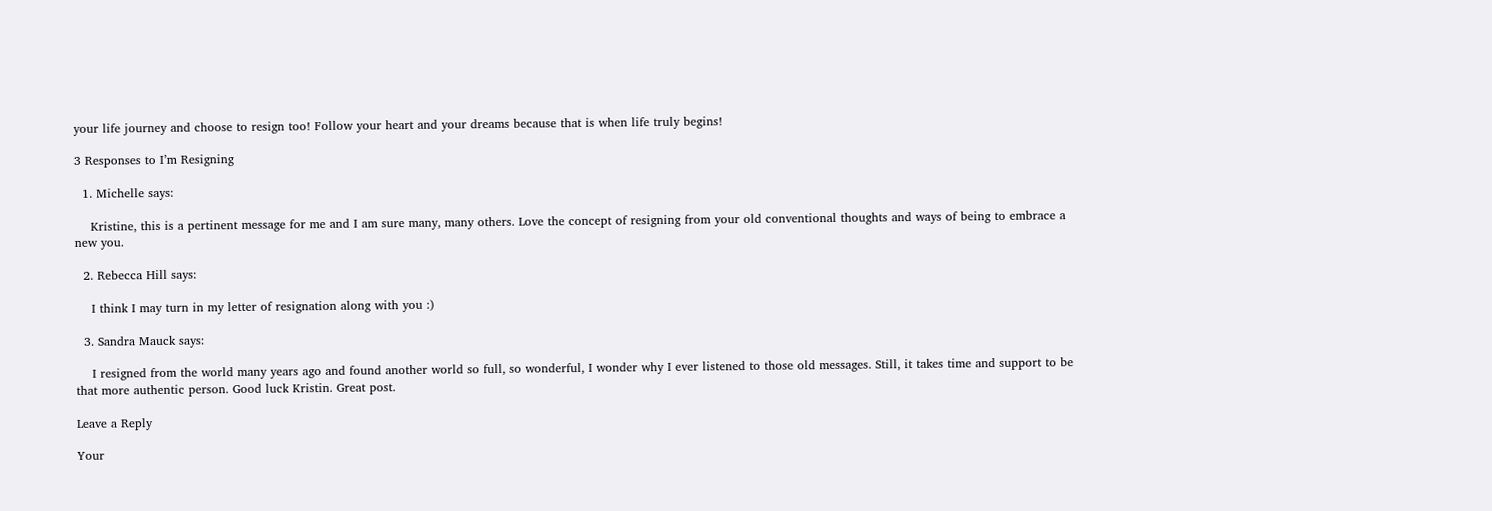your life journey and choose to resign too! Follow your heart and your dreams because that is when life truly begins!

3 Responses to I’m Resigning

  1. Michelle says:

    Kristine, this is a pertinent message for me and I am sure many, many others. Love the concept of resigning from your old conventional thoughts and ways of being to embrace a new you.

  2. Rebecca Hill says:

    I think I may turn in my letter of resignation along with you :)

  3. Sandra Mauck says:

    I resigned from the world many years ago and found another world so full, so wonderful, I wonder why I ever listened to those old messages. Still, it takes time and support to be that more authentic person. Good luck Kristin. Great post.

Leave a Reply

Your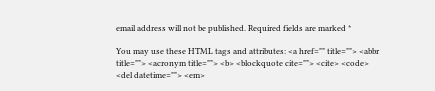email address will not be published. Required fields are marked *

You may use these HTML tags and attributes: <a href="" title=""> <abbr title=""> <acronym title=""> <b> <blockquote cite=""> <cite> <code> <del datetime=""> <em>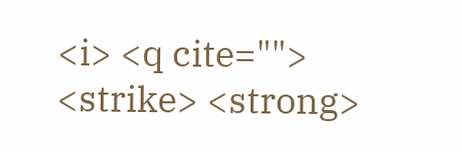<i> <q cite=""> <strike> <strong>